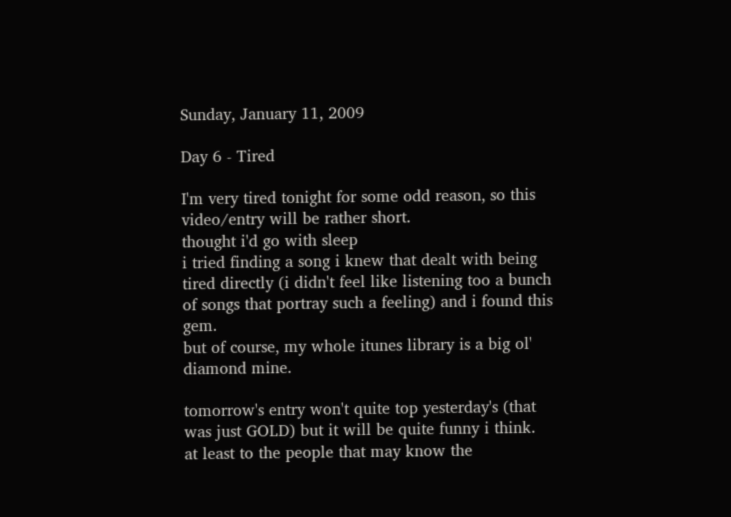Sunday, January 11, 2009

Day 6 - Tired

I'm very tired tonight for some odd reason, so this video/entry will be rather short.
thought i'd go with sleep
i tried finding a song i knew that dealt with being tired directly (i didn't feel like listening too a bunch of songs that portray such a feeling) and i found this gem.
but of course, my whole itunes library is a big ol' diamond mine.

tomorrow's entry won't quite top yesterday's (that was just GOLD) but it will be quite funny i think.
at least to the people that may know the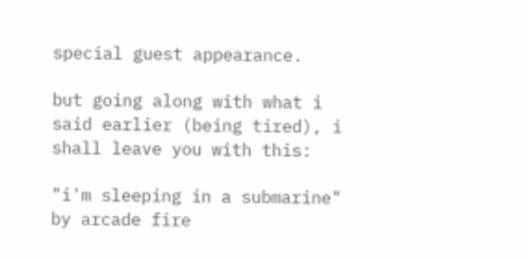special guest appearance.

but going along with what i said earlier (being tired), i shall leave you with this:

"i'm sleeping in a submarine" by arcade fire